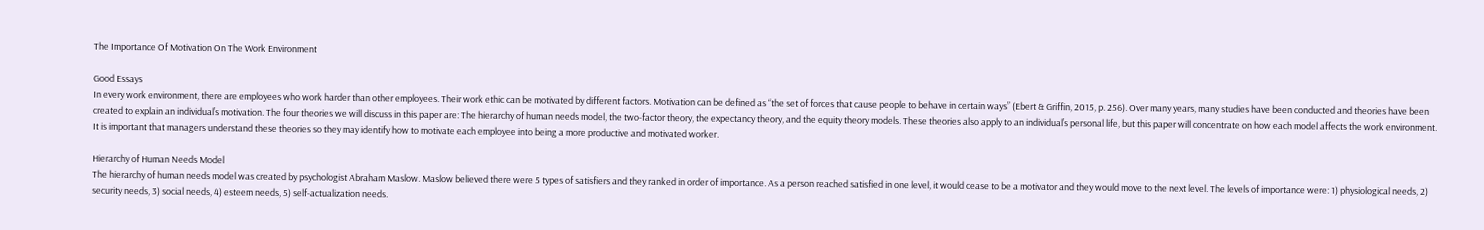The Importance Of Motivation On The Work Environment

Good Essays
In every work environment, there are employees who work harder than other employees. Their work ethic can be motivated by different factors. Motivation can be defined as “the set of forces that cause people to behave in certain ways” (Ebert & Griffin, 2015, p. 256). Over many years, many studies have been conducted and theories have been created to explain an individual’s motivation. The four theories we will discuss in this paper are: The hierarchy of human needs model, the two-factor theory, the expectancy theory, and the equity theory models. These theories also apply to an individual’s personal life, but this paper will concentrate on how each model affects the work environment. It is important that managers understand these theories so they may identify how to motivate each employee into being a more productive and motivated worker.

Hierarchy of Human Needs Model
The hierarchy of human needs model was created by psychologist Abraham Maslow. Maslow believed there were 5 types of satisfiers and they ranked in order of importance. As a person reached satisfied in one level, it would cease to be a motivator and they would move to the next level. The levels of importance were: 1) physiological needs, 2) security needs, 3) social needs, 4) esteem needs, 5) self-actualization needs.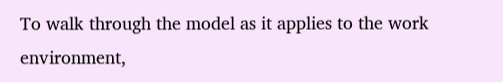To walk through the model as it applies to the work environment,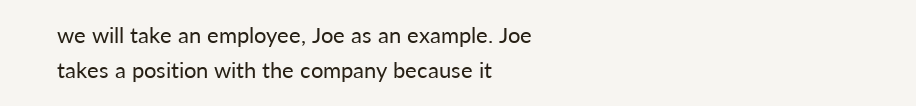we will take an employee, Joe as an example. Joe takes a position with the company because it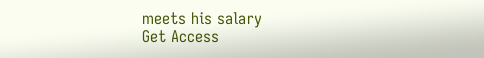meets his salary
Get Access